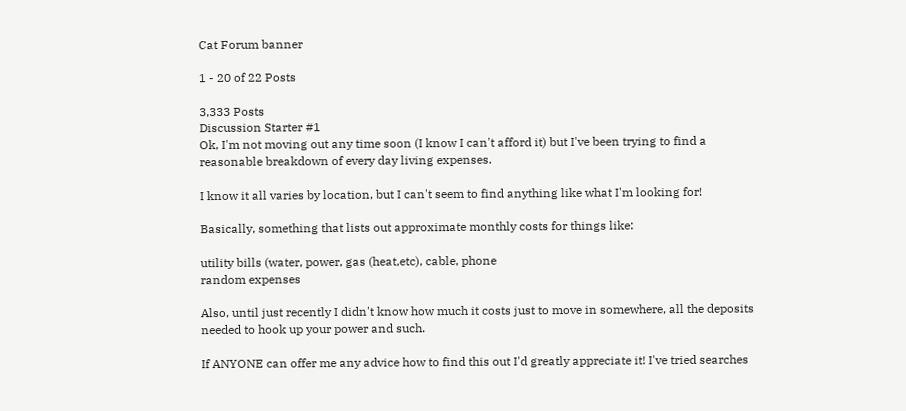Cat Forum banner

1 - 20 of 22 Posts

3,333 Posts
Discussion Starter #1
Ok, I'm not moving out any time soon (I know I can't afford it) but I've been trying to find a reasonable breakdown of every day living expenses.

I know it all varies by location, but I can't seem to find anything like what I'm looking for!

Basically, something that lists out approximate monthly costs for things like:

utility bills (water, power, gas (heat,etc), cable, phone
random expenses

Also, until just recently I didn't know how much it costs just to move in somewhere, all the deposits needed to hook up your power and such.

If ANYONE can offer me any advice how to find this out I'd greatly appreciate it! I've tried searches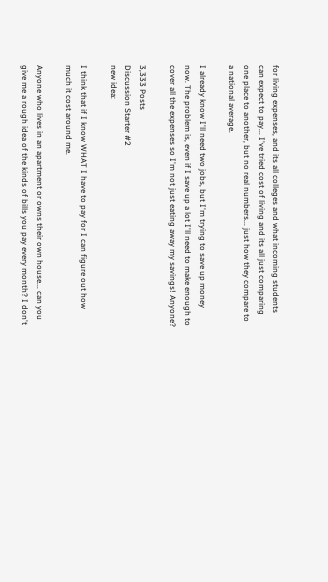for living expenses, and its all colleges and what incoming students can expect to pay... I've tried cost of living and its all just comparing one place to another, but no real numbers... just how they compare to a national average.

I already know I'll need two jobs, but I'm trying to save up money now. The problem is, even if I save up a lot I'll need to make enough to cover all the expenses so I'm not just eating away my savings! Anyone?

3,333 Posts
Discussion Starter #2
new idea:

I think that if I know WHAT I have to pay for I can figure out how much it cost around me.

Anyone who lives in an apartment or owns their own house... can you give me a rough idea of the kinds of bills you pay every month? I don't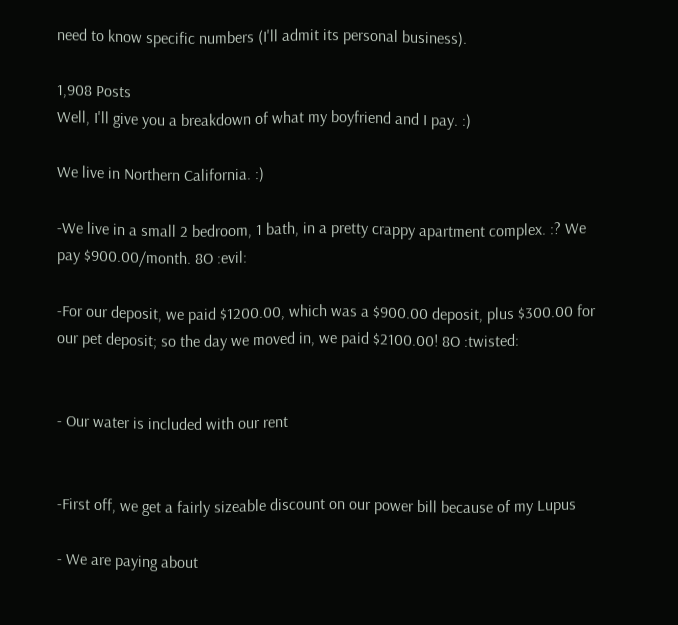need to know specific numbers (I'll admit its personal business).

1,908 Posts
Well, I'll give you a breakdown of what my boyfriend and I pay. :)

We live in Northern California. :)

-We live in a small 2 bedroom, 1 bath, in a pretty crappy apartment complex. :? We pay $900.00/month. 8O :evil:

-For our deposit, we paid $1200.00, which was a $900.00 deposit, plus $300.00 for our pet deposit; so the day we moved in, we paid $2100.00! 8O :twisted:


- Our water is included with our rent


-First off, we get a fairly sizeable discount on our power bill because of my Lupus

- We are paying about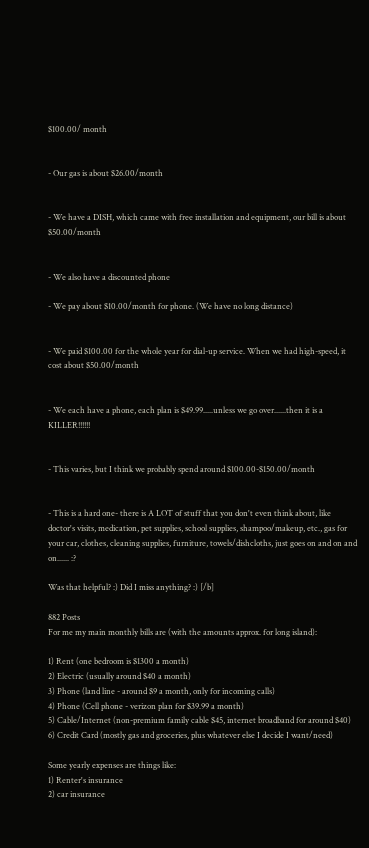$100.00/ month


- Our gas is about $26.00/month


- We have a DISH, which came with free installation and equipment, our bill is about $50.00/month


- We also have a discounted phone

- We pay about $10.00/month for phone. (We have no long distance)


- We paid $100.00 for the whole year for dial-up service. When we had high-speed, it cost about $50.00/month


- We each have a phone, each plan is $49.99.....unless we go over......then it is a KILLER!!!!!!


- This varies, but I think we probably spend around $100.00-$150.00/month


- This is a hard one- there is A LOT of stuff that you don't even think about, like doctor's visits, medication, pet supplies, school supplies, shampoo/makeup, etc., gas for your car, clothes, cleaning supplies, furniture, towels/dishcloths, just goes on and on and on...... :?

Was that helpful? :) Did I miss anything? :) [/b]

882 Posts
For me my main monthly bills are (with the amounts approx. for long island):

1) Rent (one bedroom is $1300 a month)
2) Electric (usually around $40 a month)
3) Phone (land line - around $9 a month, only for incoming calls)
4) Phone (Cell phone - verizon plan for $39.99 a month)
5) Cable/Internet (non-premium family cable $45, internet broadband for around $40)
6) Credit Card (mostly gas and groceries, plus whatever else I decide I want/need)

Some yearly expenses are things like:
1) Renter's insurance
2) car insurance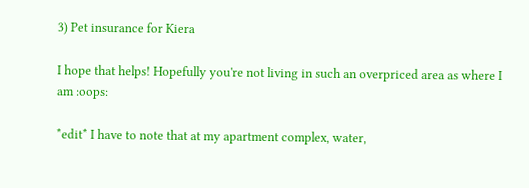3) Pet insurance for Kiera

I hope that helps! Hopefully you're not living in such an overpriced area as where I am :oops:

*edit* I have to note that at my apartment complex, water,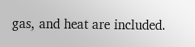gas, and heat are included.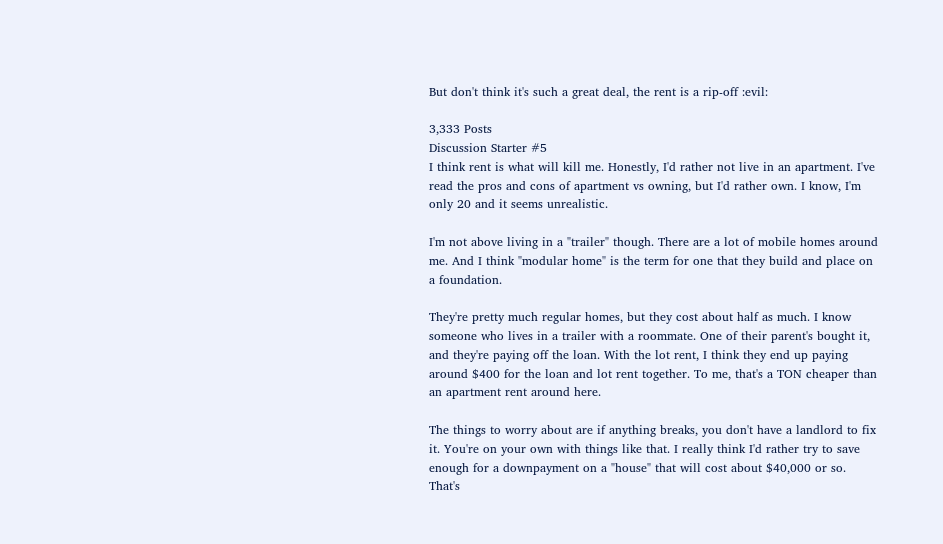But don't think it's such a great deal, the rent is a rip-off :evil:

3,333 Posts
Discussion Starter #5
I think rent is what will kill me. Honestly, I'd rather not live in an apartment. I've read the pros and cons of apartment vs owning, but I'd rather own. I know, I'm only 20 and it seems unrealistic.

I'm not above living in a "trailer" though. There are a lot of mobile homes around me. And I think "modular home" is the term for one that they build and place on a foundation.

They're pretty much regular homes, but they cost about half as much. I know someone who lives in a trailer with a roommate. One of their parent's bought it, and they're paying off the loan. With the lot rent, I think they end up paying around $400 for the loan and lot rent together. To me, that's a TON cheaper than an apartment rent around here.

The things to worry about are if anything breaks, you don't have a landlord to fix it. You're on your own with things like that. I really think I'd rather try to save enough for a downpayment on a "house" that will cost about $40,000 or so. That's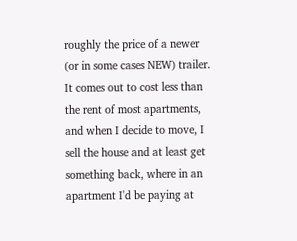roughly the price of a newer (or in some cases NEW) trailer. It comes out to cost less than the rent of most apartments, and when I decide to move, I sell the house and at least get something back, where in an apartment I'd be paying at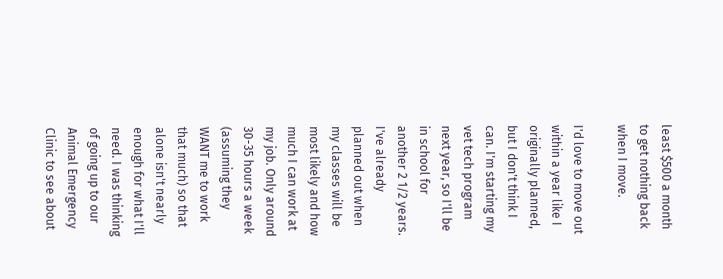least $500 a month to get nothing back when I move.

I'd love to move out within a year like I originally planned, but I don't think I can. I'm starting my vet tech program next year, so I'll be in school for another 2 1/2 years. I've already planned out when my classes will be most likely and how much I can work at my job. Only around 30-35 hours a week (assuming they WANT me to work that much) so that alone isn't nearly enough for what I'll need. I was thinking of going up to our Animal Emergency Clinic to see about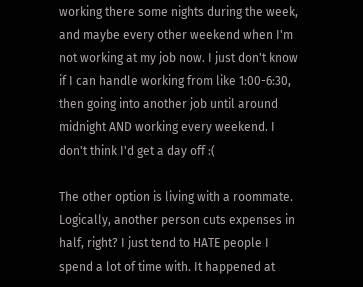working there some nights during the week, and maybe every other weekend when I'm not working at my job now. I just don't know if I can handle working from like 1:00-6:30, then going into another job until around midnight AND working every weekend. I don't think I'd get a day off :(

The other option is living with a roommate. Logically, another person cuts expenses in half, right? I just tend to HATE people I spend a lot of time with. It happened at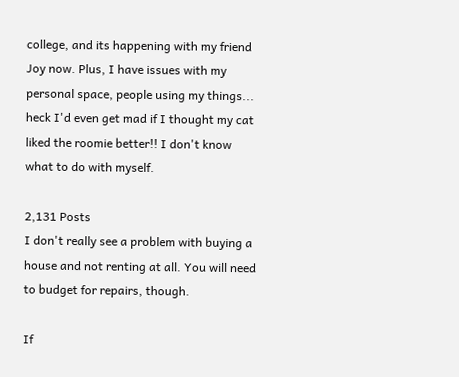college, and its happening with my friend Joy now. Plus, I have issues with my personal space, people using my things... heck I'd even get mad if I thought my cat liked the roomie better!! I don't know what to do with myself.

2,131 Posts
I don't really see a problem with buying a house and not renting at all. You will need to budget for repairs, though.

If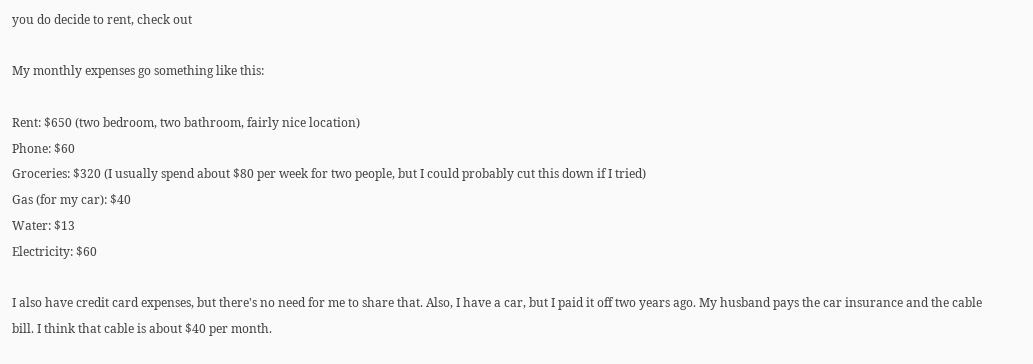you do decide to rent, check out

My monthly expenses go something like this:

Rent: $650 (two bedroom, two bathroom, fairly nice location)
Phone: $60
Groceries: $320 (I usually spend about $80 per week for two people, but I could probably cut this down if I tried)
Gas (for my car): $40
Water: $13
Electricity: $60

I also have credit card expenses, but there's no need for me to share that. Also, I have a car, but I paid it off two years ago. My husband pays the car insurance and the cable bill. I think that cable is about $40 per month.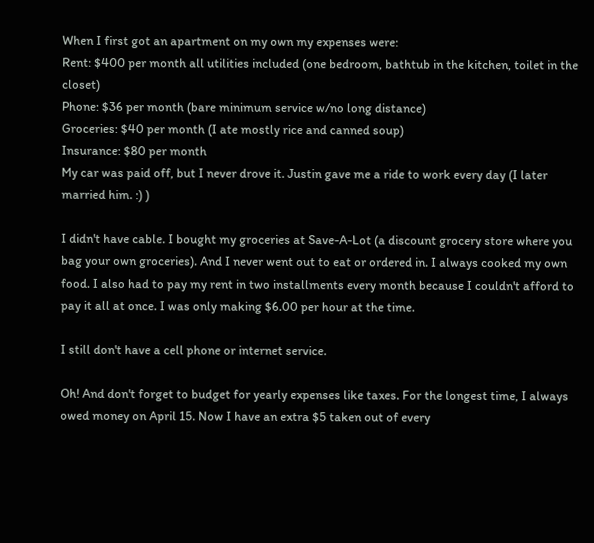When I first got an apartment on my own my expenses were:
Rent: $400 per month all utilities included (one bedroom, bathtub in the kitchen, toilet in the closet)
Phone: $36 per month (bare minimum service w/no long distance)
Groceries: $40 per month (I ate mostly rice and canned soup)
Insurance: $80 per month
My car was paid off, but I never drove it. Justin gave me a ride to work every day (I later married him. :) )

I didn't have cable. I bought my groceries at Save-A-Lot (a discount grocery store where you bag your own groceries). And I never went out to eat or ordered in. I always cooked my own food. I also had to pay my rent in two installments every month because I couldn't afford to pay it all at once. I was only making $6.00 per hour at the time.

I still don't have a cell phone or internet service.

Oh! And don't forget to budget for yearly expenses like taxes. For the longest time, I always owed money on April 15. Now I have an extra $5 taken out of every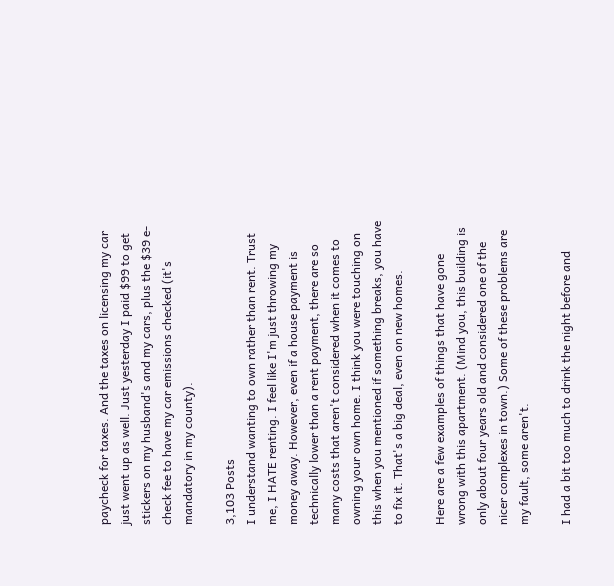paycheck for taxes. And the taxes on licensing my car just went up as well. Just yesterday I paid $99 to get stickers on my husband's and my cars, plus the $39 e-check fee to have my car emissions checked (it's mandatory in my county).

3,103 Posts
I understand wanting to own rather than rent. Trust me, I HATE renting. I feel like I'm just throwing my money away. However, even if a house payment is technically lower than a rent payment, there are so many costs that aren't considered when it comes to owning your own home. I think you were touching on this when you mentioned if something breaks, you have to fix it. That's a big deal, even on new homes.

Here are a few examples of things that have gone wrong with this apartment. (Mind you, this building is only about four years old and considered one of the nicer complexes in town.) Some of these problems are my fault, some aren't.

I had a bit too much to drink the night before and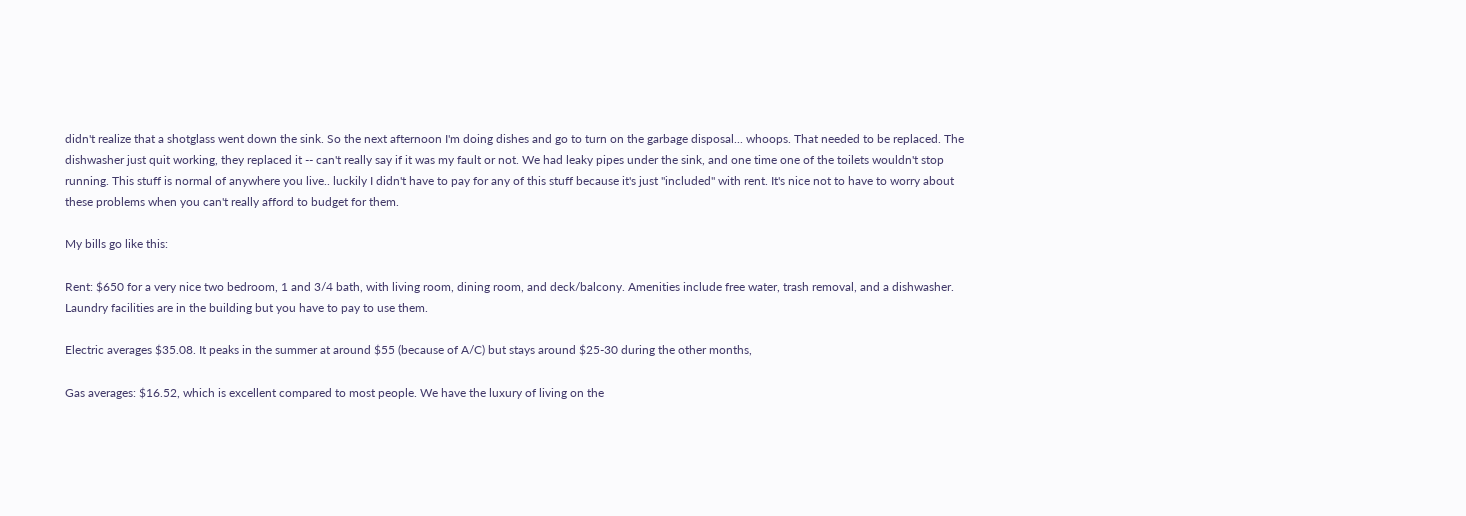didn't realize that a shotglass went down the sink. So the next afternoon I'm doing dishes and go to turn on the garbage disposal... whoops. That needed to be replaced. The dishwasher just quit working, they replaced it -- can't really say if it was my fault or not. We had leaky pipes under the sink, and one time one of the toilets wouldn't stop running. This stuff is normal of anywhere you live.. luckily I didn't have to pay for any of this stuff because it's just "included" with rent. It's nice not to have to worry about these problems when you can't really afford to budget for them.

My bills go like this:

Rent: $650 for a very nice two bedroom, 1 and 3/4 bath, with living room, dining room, and deck/balcony. Amenities include free water, trash removal, and a dishwasher. Laundry facilities are in the building but you have to pay to use them.

Electric averages $35.08. It peaks in the summer at around $55 (because of A/C) but stays around $25-30 during the other months,

Gas averages: $16.52, which is excellent compared to most people. We have the luxury of living on the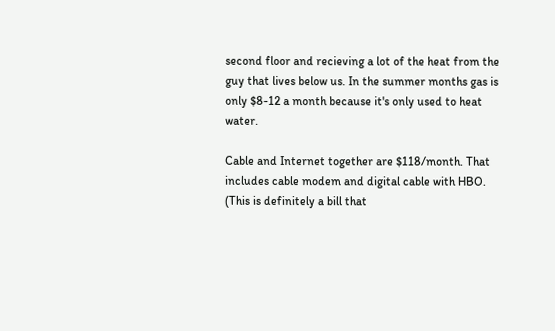second floor and recieving a lot of the heat from the guy that lives below us. In the summer months gas is only $8-12 a month because it's only used to heat water.

Cable and Internet together are $118/month. That includes cable modem and digital cable with HBO. (This is definitely a bill that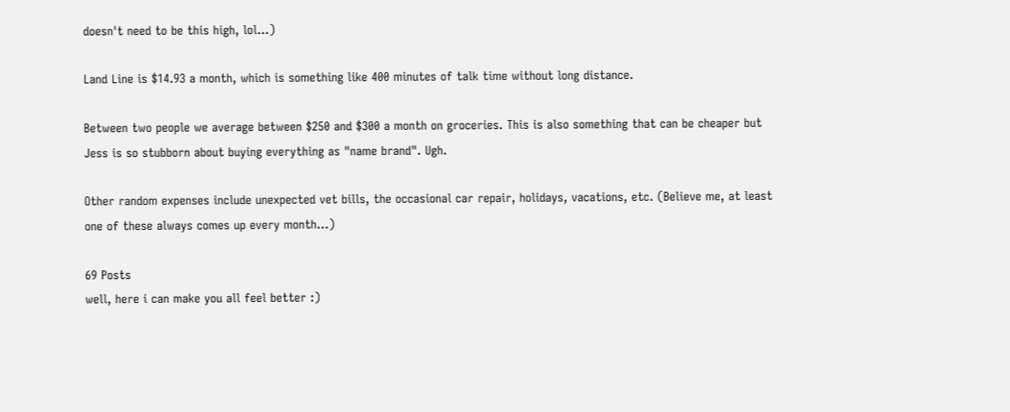doesn't need to be this high, lol...)

Land Line is $14.93 a month, which is something like 400 minutes of talk time without long distance.

Between two people we average between $250 and $300 a month on groceries. This is also something that can be cheaper but Jess is so stubborn about buying everything as "name brand". Ugh.

Other random expenses include unexpected vet bills, the occasional car repair, holidays, vacations, etc. (Believe me, at least one of these always comes up every month...)

69 Posts
well, here i can make you all feel better :)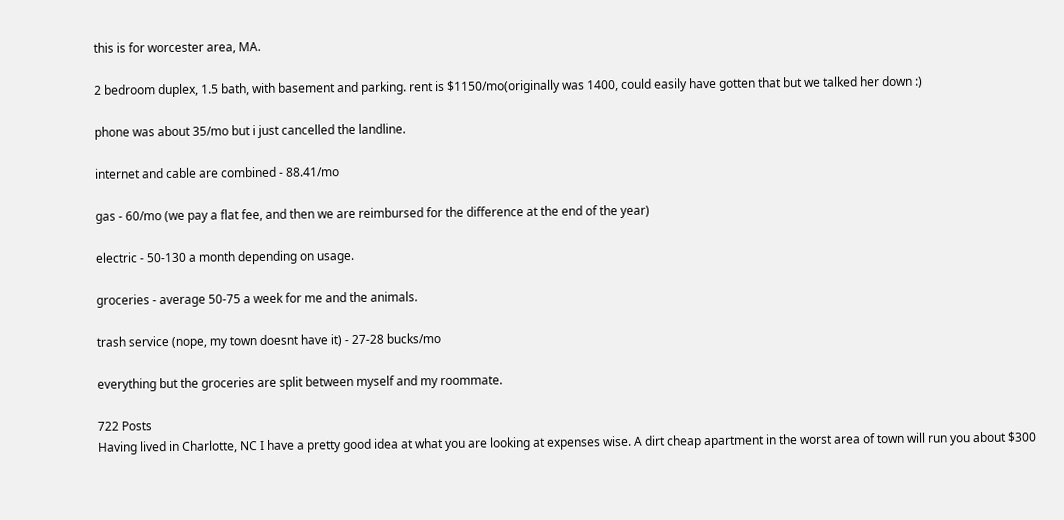this is for worcester area, MA.

2 bedroom duplex, 1.5 bath, with basement and parking. rent is $1150/mo(originally was 1400, could easily have gotten that but we talked her down :)

phone was about 35/mo but i just cancelled the landline.

internet and cable are combined - 88.41/mo

gas - 60/mo (we pay a flat fee, and then we are reimbursed for the difference at the end of the year)

electric - 50-130 a month depending on usage.

groceries - average 50-75 a week for me and the animals.

trash service (nope, my town doesnt have it) - 27-28 bucks/mo

everything but the groceries are split between myself and my roommate.

722 Posts
Having lived in Charlotte, NC I have a pretty good idea at what you are looking at expenses wise. A dirt cheap apartment in the worst area of town will run you about $300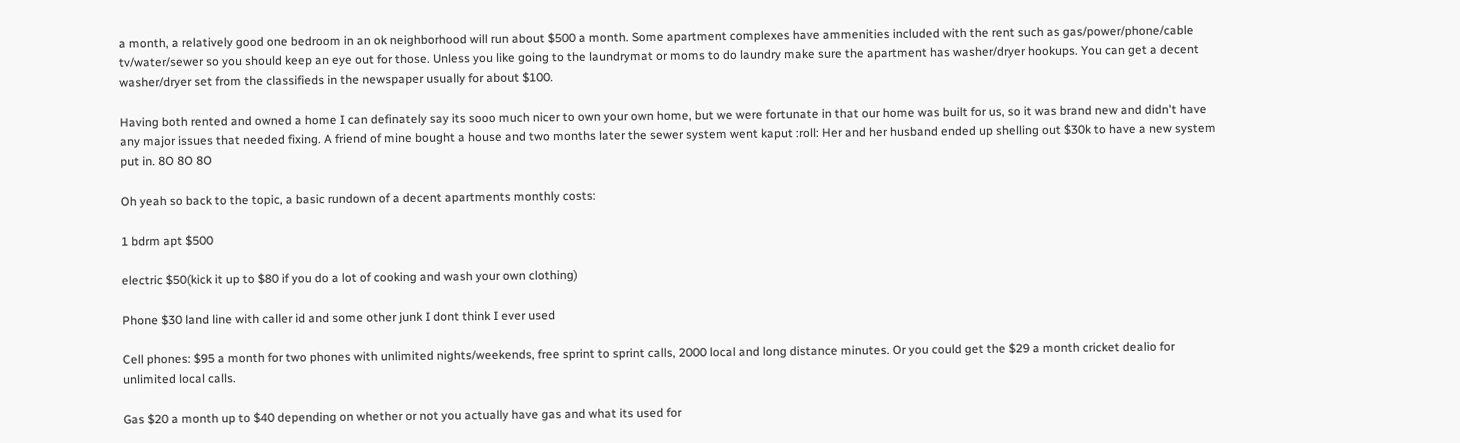a month, a relatively good one bedroom in an ok neighborhood will run about $500 a month. Some apartment complexes have ammenities included with the rent such as gas/power/phone/cable tv/water/sewer so you should keep an eye out for those. Unless you like going to the laundrymat or moms to do laundry make sure the apartment has washer/dryer hookups. You can get a decent washer/dryer set from the classifieds in the newspaper usually for about $100.

Having both rented and owned a home I can definately say its sooo much nicer to own your own home, but we were fortunate in that our home was built for us, so it was brand new and didn't have any major issues that needed fixing. A friend of mine bought a house and two months later the sewer system went kaput :roll: Her and her husband ended up shelling out $30k to have a new system put in. 8O 8O 8O

Oh yeah so back to the topic, a basic rundown of a decent apartments monthly costs:

1 bdrm apt $500

electric $50(kick it up to $80 if you do a lot of cooking and wash your own clothing)

Phone $30 land line with caller id and some other junk I dont think I ever used

Cell phones: $95 a month for two phones with unlimited nights/weekends, free sprint to sprint calls, 2000 local and long distance minutes. Or you could get the $29 a month cricket dealio for unlimited local calls.

Gas $20 a month up to $40 depending on whether or not you actually have gas and what its used for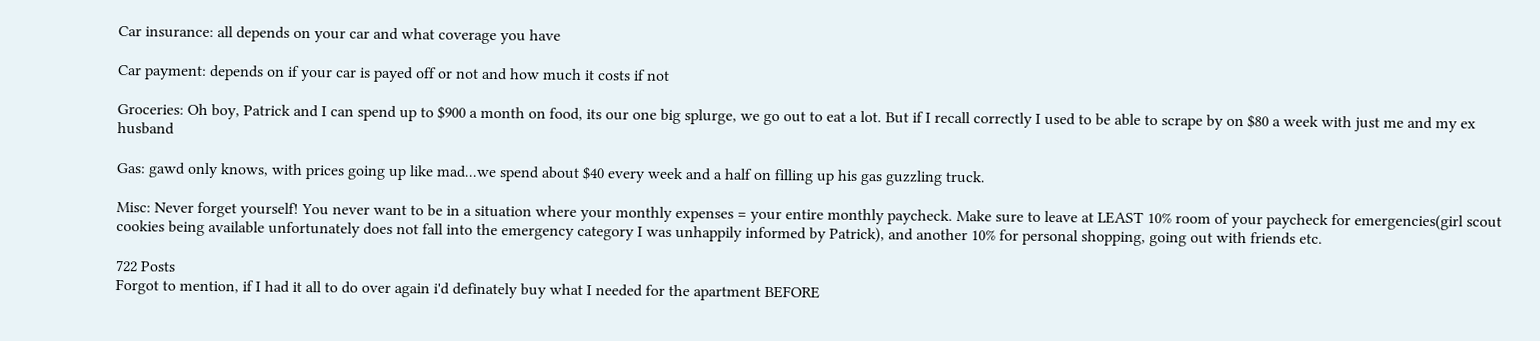Car insurance: all depends on your car and what coverage you have

Car payment: depends on if your car is payed off or not and how much it costs if not

Groceries: Oh boy, Patrick and I can spend up to $900 a month on food, its our one big splurge, we go out to eat a lot. But if I recall correctly I used to be able to scrape by on $80 a week with just me and my ex husband

Gas: gawd only knows, with prices going up like mad...we spend about $40 every week and a half on filling up his gas guzzling truck.

Misc: Never forget yourself! You never want to be in a situation where your monthly expenses = your entire monthly paycheck. Make sure to leave at LEAST 10% room of your paycheck for emergencies(girl scout cookies being available unfortunately does not fall into the emergency category I was unhappily informed by Patrick), and another 10% for personal shopping, going out with friends etc.

722 Posts
Forgot to mention, if I had it all to do over again i'd definately buy what I needed for the apartment BEFORE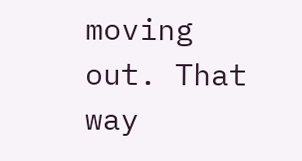moving out. That way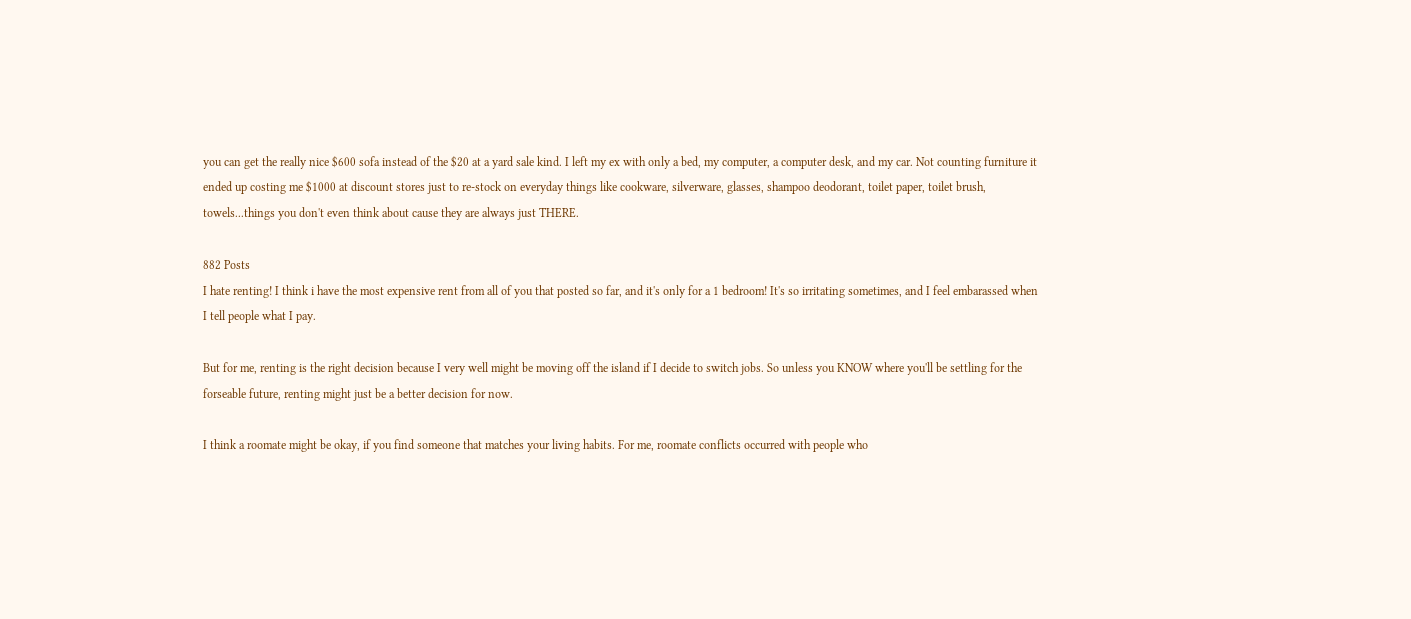you can get the really nice $600 sofa instead of the $20 at a yard sale kind. I left my ex with only a bed, my computer, a computer desk, and my car. Not counting furniture it ended up costing me $1000 at discount stores just to re-stock on everyday things like cookware, silverware, glasses, shampoo deodorant, toilet paper, toilet brush, towels...things you don't even think about cause they are always just THERE.

882 Posts
I hate renting! I think i have the most expensive rent from all of you that posted so far, and it's only for a 1 bedroom! It's so irritating sometimes, and I feel embarassed when I tell people what I pay.

But for me, renting is the right decision because I very well might be moving off the island if I decide to switch jobs. So unless you KNOW where you'll be settling for the forseable future, renting might just be a better decision for now.

I think a roomate might be okay, if you find someone that matches your living habits. For me, roomate conflicts occurred with people who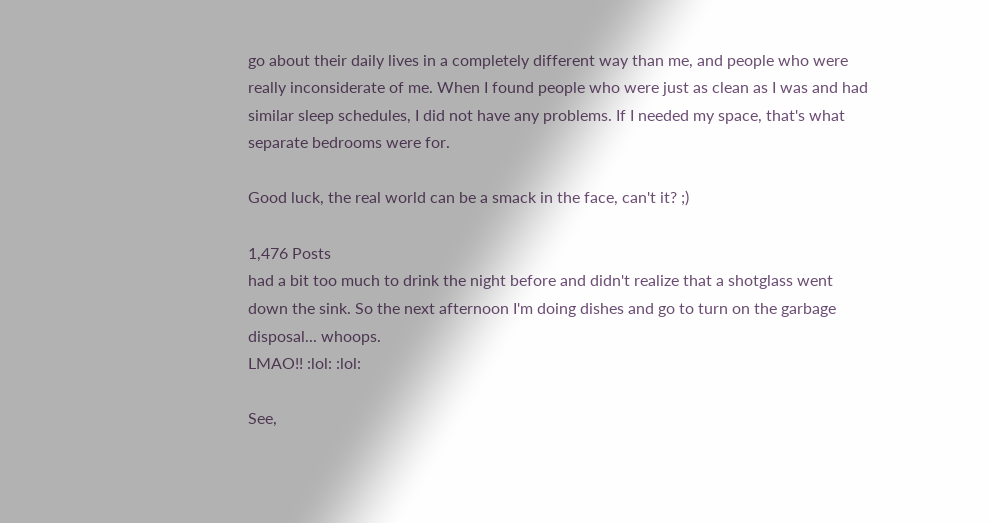go about their daily lives in a completely different way than me, and people who were really inconsiderate of me. When I found people who were just as clean as I was and had similar sleep schedules, I did not have any problems. If I needed my space, that's what separate bedrooms were for.

Good luck, the real world can be a smack in the face, can't it? ;)

1,476 Posts
had a bit too much to drink the night before and didn't realize that a shotglass went down the sink. So the next afternoon I'm doing dishes and go to turn on the garbage disposal... whoops.
LMAO!! :lol: :lol:

See,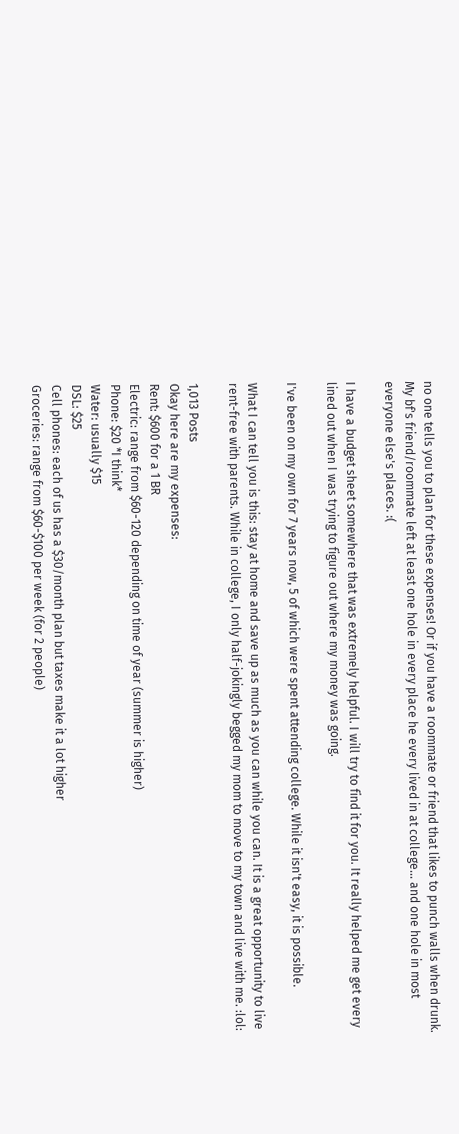no one tells you to plan for these expenses! Or if you have a roommate or friend that likes to punch walls when drunk. My bf's friend/roommate left at least one hole in every place he every lived in at college... and one hole in most everyone else's places. :(

I have a budget sheet somewhere that was extremely helpful. I will try to find it for you. It really helped me get every lined out when I was trying to figure out where my money was going.

I've been on my own for 7 years now, 5 of which were spent attending college. While it isn't easy, it is possible.

What I can tell you is this: stay at home and save up as much as you can while you can. It is a great opportunity to live rent-free with parents. While in college, I only half-jokingly begged my mom to move to my town and live with me. :lol:

1,013 Posts
Okay here are my expenses:
Rent: $600 for a 1 BR
Electric: range from $60-120 depending on time of year (summer is higher)
Phone: $20 *I think*
Water: usually $15
DSL: $25
Cell phones: each of us has a $30/month plan but taxes make it a lot higher
Groceries: range from $60-$100 per week (for 2 people)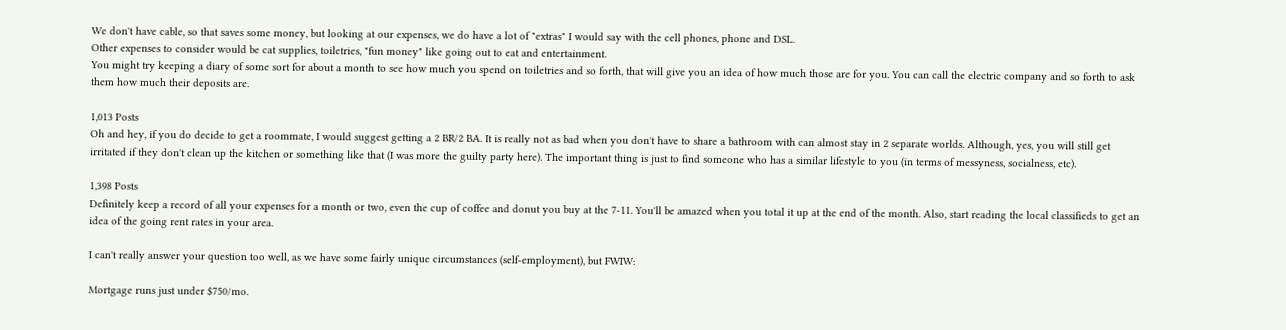We don't have cable, so that saves some money, but looking at our expenses, we do have a lot of "extras" I would say with the cell phones, phone and DSL.
Other expenses to consider would be cat supplies, toiletries, "fun money" like going out to eat and entertainment.
You might try keeping a diary of some sort for about a month to see how much you spend on toiletries and so forth, that will give you an idea of how much those are for you. You can call the electric company and so forth to ask them how much their deposits are.

1,013 Posts
Oh and hey, if you do decide to get a roommate, I would suggest getting a 2 BR/2 BA. It is really not as bad when you don't have to share a bathroom with can almost stay in 2 separate worlds. Although, yes, you will still get irritated if they don't clean up the kitchen or something like that (I was more the guilty party here). The important thing is just to find someone who has a similar lifestyle to you (in terms of messyness, socialness, etc).

1,398 Posts
Definitely keep a record of all your expenses for a month or two, even the cup of coffee and donut you buy at the 7-11. You'll be amazed when you total it up at the end of the month. Also, start reading the local classifieds to get an idea of the going rent rates in your area.

I can't really answer your question too well, as we have some fairly unique circumstances (self-employment), but FWIW:

Mortgage runs just under $750/mo.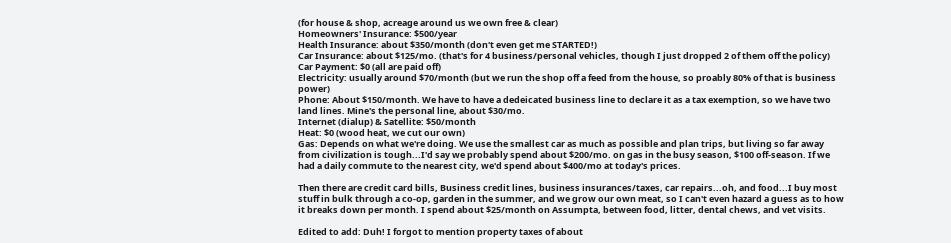(for house & shop, acreage around us we own free & clear)
Homeowners' Insurance: $500/year
Health Insurance: about $350/month (don't even get me STARTED!)
Car Insurance: about $125/mo. (that's for 4 business/personal vehicles, though I just dropped 2 of them off the policy)
Car Payment: $0 (all are paid off)
Electricity: usually around $70/month (but we run the shop off a feed from the house, so proably 80% of that is business power)
Phone: About $150/month. We have to have a dedeicated business line to declare it as a tax exemption, so we have two land lines. Mine's the personal line, about $30/mo.
Internet (dialup) & Satellite: $50/month
Heat: $0 (wood heat, we cut our own)
Gas: Depends on what we're doing. We use the smallest car as much as possible and plan trips, but living so far away from civilization is tough...I'd say we probably spend about $200/mo. on gas in the busy season, $100 off-season. If we had a daily commute to the nearest city, we'd spend about $400/mo at today's prices.

Then there are credit card bills, Business credit lines, business insurances/taxes, car repairs...oh, and food...I buy most stuff in bulk through a co-op, garden in the summer, and we grow our own meat, so I can't even hazard a guess as to how it breaks down per month. I spend about $25/month on Assumpta, between food, litter, dental chews, and vet visits.

Edited to add: Duh! I forgot to mention property taxes of about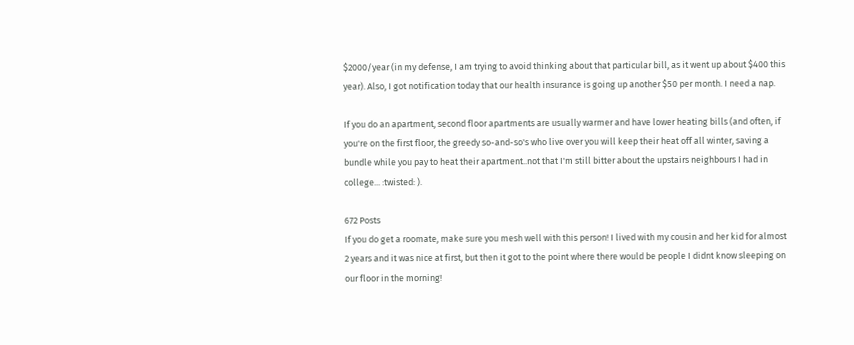$2000/year (in my defense, I am trying to avoid thinking about that particular bill, as it went up about $400 this year). Also, I got notification today that our health insurance is going up another $50 per month. I need a nap.

If you do an apartment, second floor apartments are usually warmer and have lower heating bills (and often, if you're on the first floor, the greedy so-and-so's who live over you will keep their heat off all winter, saving a bundle while you pay to heat their apartment..not that I'm still bitter about the upstairs neighbours I had in college... :twisted: ).

672 Posts
If you do get a roomate, make sure you mesh well with this person! I lived with my cousin and her kid for almost 2 years and it was nice at first, but then it got to the point where there would be people I didnt know sleeping on our floor in the morning!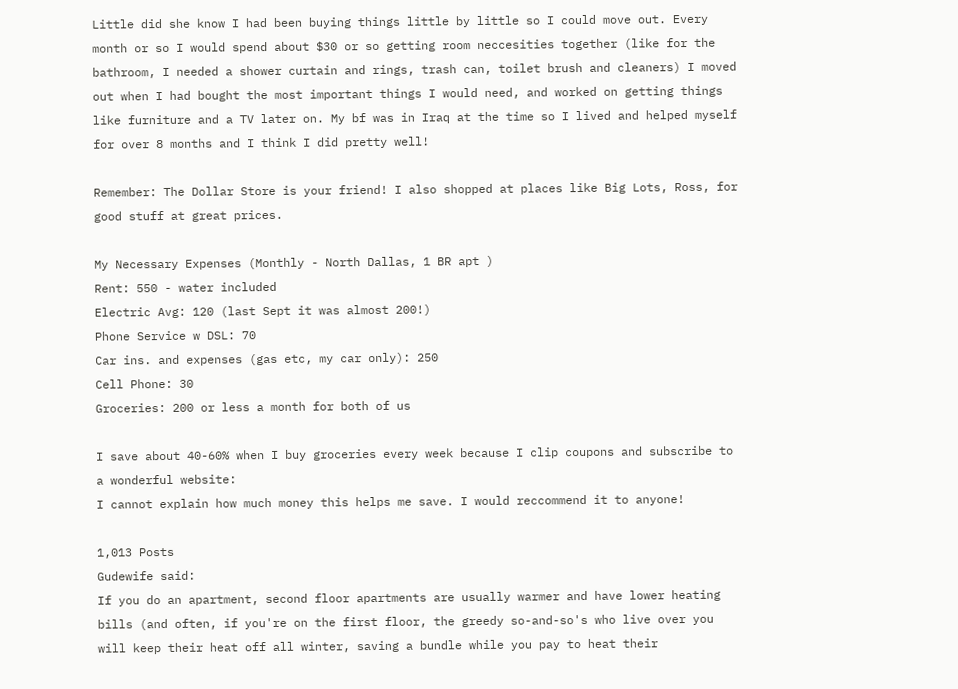Little did she know I had been buying things little by little so I could move out. Every month or so I would spend about $30 or so getting room neccesities together (like for the bathroom, I needed a shower curtain and rings, trash can, toilet brush and cleaners) I moved out when I had bought the most important things I would need, and worked on getting things like furniture and a TV later on. My bf was in Iraq at the time so I lived and helped myself for over 8 months and I think I did pretty well!

Remember: The Dollar Store is your friend! I also shopped at places like Big Lots, Ross, for good stuff at great prices.

My Necessary Expenses (Monthly - North Dallas, 1 BR apt )
Rent: 550 - water included
Electric Avg: 120 (last Sept it was almost 200!)
Phone Service w DSL: 70
Car ins. and expenses (gas etc, my car only): 250
Cell Phone: 30
Groceries: 200 or less a month for both of us

I save about 40-60% when I buy groceries every week because I clip coupons and subscribe to a wonderful website:
I cannot explain how much money this helps me save. I would reccommend it to anyone!

1,013 Posts
Gudewife said:
If you do an apartment, second floor apartments are usually warmer and have lower heating bills (and often, if you're on the first floor, the greedy so-and-so's who live over you will keep their heat off all winter, saving a bundle while you pay to heat their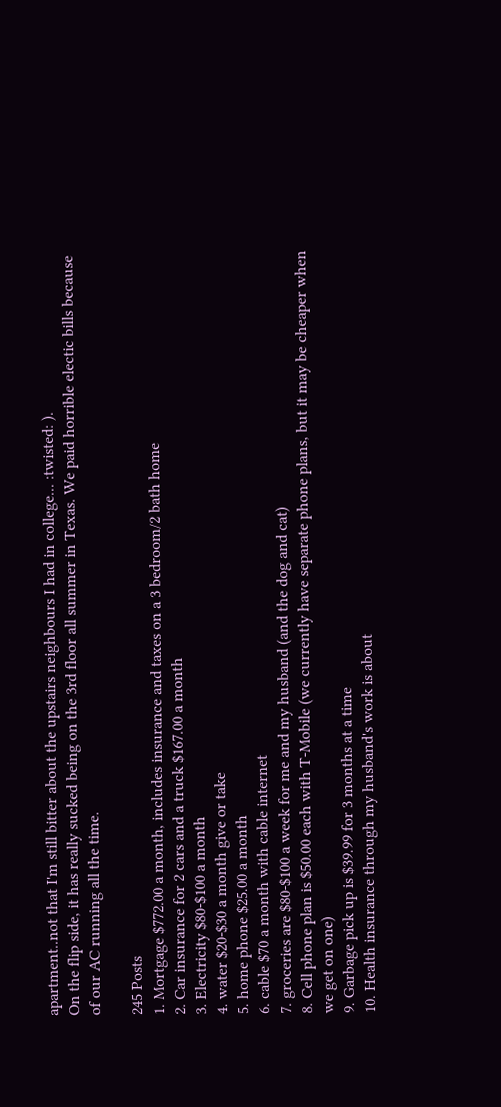apartment..not that I'm still bitter about the upstairs neighbours I had in college... :twisted: ).
On the flip side, it has really sucked being on the 3rd floor all summer in Texas. We paid horrible electic bills because of our AC running all the time.

245 Posts
1. Mortgage $772.00 a month, includes insurance and taxes on a 3 bedroom/2 bath home
2. Car insurance for 2 cars and a truck $167.00 a month
3. Electricity $80-$100 a month
4. water $20-$30 a month give or take
5. home phone $25.00 a month
6. cable $70 a month with cable internet
7. groceries are $80-$100 a week for me and my husband (and the dog and cat)
8. Cell phone plan is $50.00 each with T-Mobile (we currently have separate phone plans, but it may be cheaper when we get on one)
9. Garbage pick up is $39.99 for 3 months at a time
10. Health insurance through my husband's work is about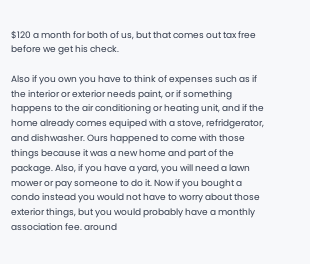$120 a month for both of us, but that comes out tax free before we get his check.

Also if you own you have to think of expenses such as if the interior or exterior needs paint, or if something happens to the air conditioning or heating unit, and if the home already comes equiped with a stove, refridgerator, and dishwasher. Ours happened to come with those things because it was a new home and part of the package. Also, if you have a yard, you will need a lawn mower or pay someone to do it. Now if you bought a condo instead you would not have to worry about those exterior things, but you would probably have a monthly association fee. around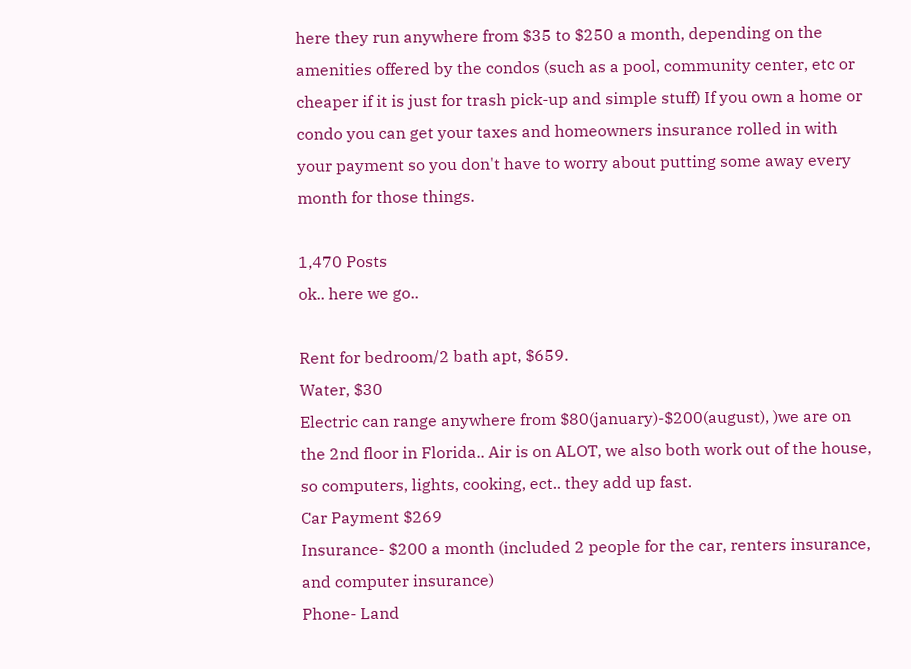here they run anywhere from $35 to $250 a month, depending on the amenities offered by the condos (such as a pool, community center, etc or cheaper if it is just for trash pick-up and simple stuff) If you own a home or condo you can get your taxes and homeowners insurance rolled in with your payment so you don't have to worry about putting some away every month for those things.

1,470 Posts
ok.. here we go..

Rent for bedroom/2 bath apt, $659.
Water, $30
Electric can range anywhere from $80(january)-$200(august), )we are on the 2nd floor in Florida.. Air is on ALOT, we also both work out of the house, so computers, lights, cooking, ect.. they add up fast.
Car Payment $269
Insurance- $200 a month (included 2 people for the car, renters insurance, and computer insurance)
Phone- Land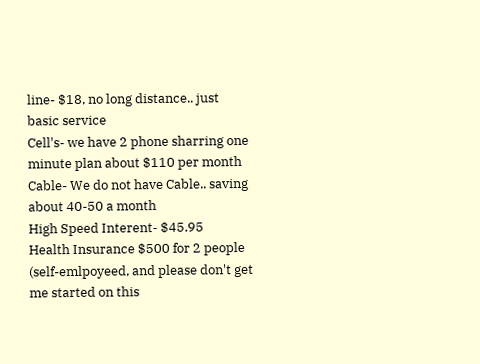line- $18, no long distance.. just basic service
Cell's- we have 2 phone sharring one minute plan about $110 per month
Cable- We do not have Cable.. saving about 40-50 a month
High Speed Interent- $45.95
Health Insurance $500 for 2 people (self-emlpoyeed, and please don't get me started on this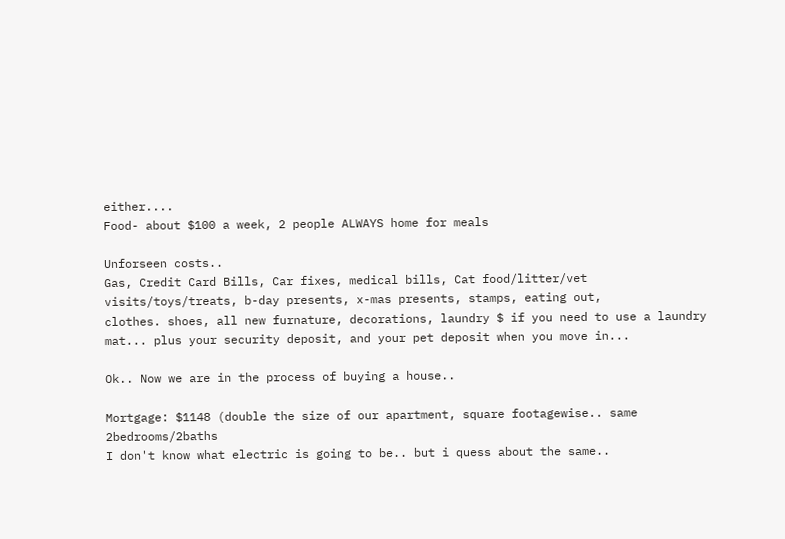either....
Food- about $100 a week, 2 people ALWAYS home for meals

Unforseen costs..
Gas, Credit Card Bills, Car fixes, medical bills, Cat food/litter/vet visits/toys/treats, b-day presents, x-mas presents, stamps, eating out,
clothes. shoes, all new furnature, decorations, laundry $ if you need to use a laundry mat... plus your security deposit, and your pet deposit when you move in...

Ok.. Now we are in the process of buying a house..

Mortgage: $1148 (double the size of our apartment, square footagewise.. same 2bedrooms/2baths
I don't know what electric is going to be.. but i quess about the same..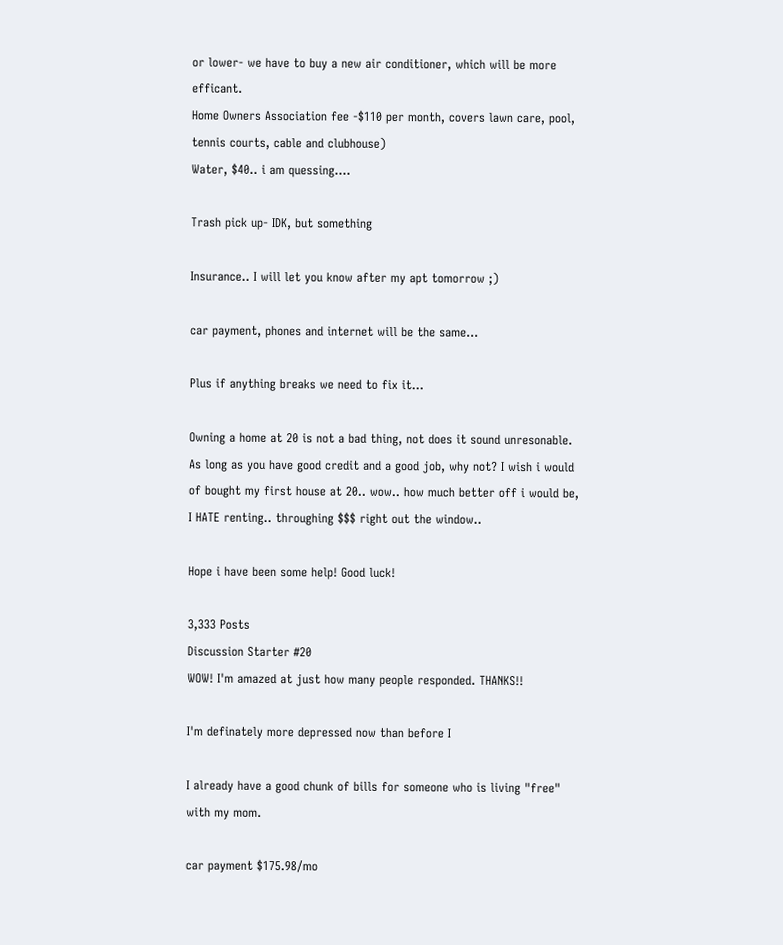or lower- we have to buy a new air conditioner, which will be more efficant.
Home Owners Association fee -$110 per month, covers lawn care, pool, tennis courts, cable and clubhouse)
Water, $40.. i am quessing....

Trash pick up- IDK, but something

Insurance.. I will let you know after my apt tomorrow ;)

car payment, phones and internet will be the same...

Plus if anything breaks we need to fix it...

Owning a home at 20 is not a bad thing, not does it sound unresonable. As long as you have good credit and a good job, why not? I wish i would of bought my first house at 20.. wow.. how much better off i would be, I HATE renting.. throughing $$$ right out the window..

Hope i have been some help! Good luck!

3,333 Posts
Discussion Starter #20
WOW! I'm amazed at just how many people responded. THANKS!!

I'm definately more depressed now than before I

I already have a good chunk of bills for someone who is living "free" with my mom.

car payment $175.98/mo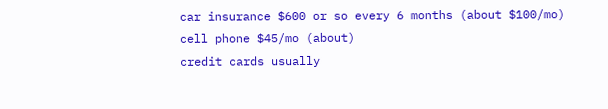car insurance $600 or so every 6 months (about $100/mo)
cell phone $45/mo (about)
credit cards usually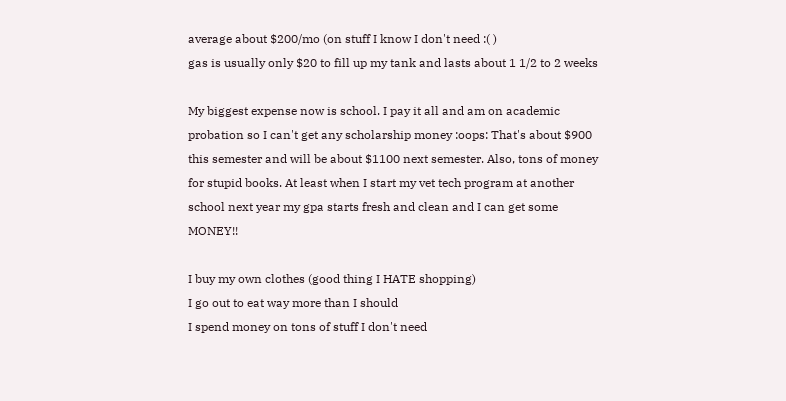average about $200/mo (on stuff I know I don't need :( )
gas is usually only $20 to fill up my tank and lasts about 1 1/2 to 2 weeks

My biggest expense now is school. I pay it all and am on academic probation so I can't get any scholarship money :oops: That's about $900 this semester and will be about $1100 next semester. Also, tons of money for stupid books. At least when I start my vet tech program at another school next year my gpa starts fresh and clean and I can get some MONEY!!

I buy my own clothes (good thing I HATE shopping)
I go out to eat way more than I should
I spend money on tons of stuff I don't need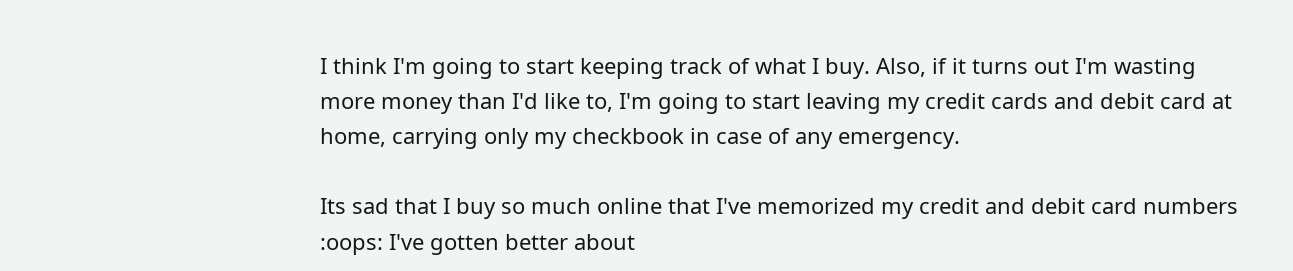I think I'm going to start keeping track of what I buy. Also, if it turns out I'm wasting more money than I'd like to, I'm going to start leaving my credit cards and debit card at home, carrying only my checkbook in case of any emergency.

Its sad that I buy so much online that I've memorized my credit and debit card numbers :oops: I've gotten better about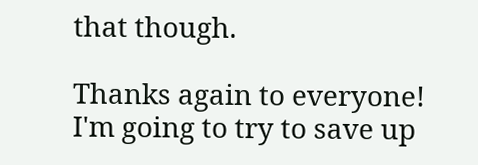that though.

Thanks again to everyone! I'm going to try to save up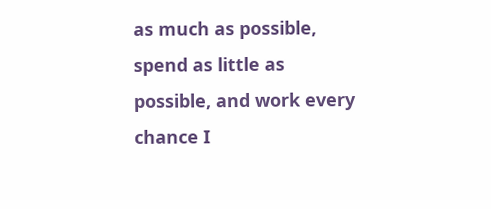as much as possible, spend as little as possible, and work every chance I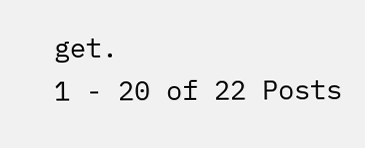get.
1 - 20 of 22 Posts